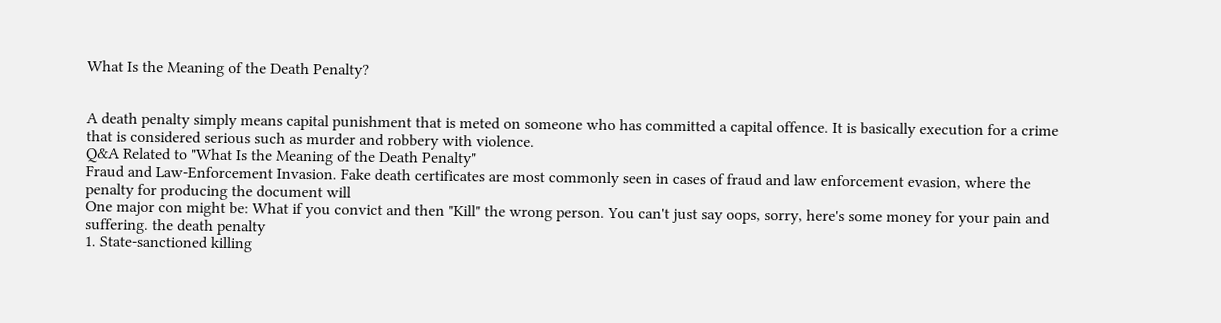What Is the Meaning of the Death Penalty?


A death penalty simply means capital punishment that is meted on someone who has committed a capital offence. It is basically execution for a crime that is considered serious such as murder and robbery with violence.
Q&A Related to "What Is the Meaning of the Death Penalty"
Fraud and Law-Enforcement Invasion. Fake death certificates are most commonly seen in cases of fraud and law enforcement evasion, where the penalty for producing the document will
One major con might be: What if you convict and then "Kill" the wrong person. You can't just say oops, sorry, here's some money for your pain and suffering. the death penalty
1. State-sanctioned killing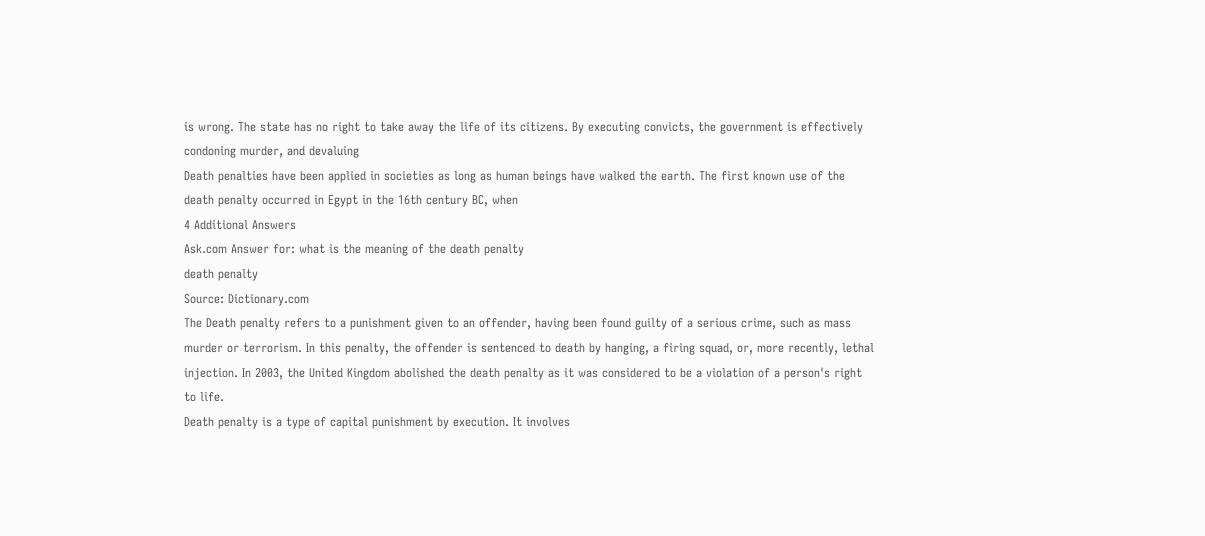is wrong. The state has no right to take away the life of its citizens. By executing convicts, the government is effectively condoning murder, and devaluing
Death penalties have been applied in societies as long as human beings have walked the earth. The first known use of the death penalty occurred in Egypt in the 16th century BC, when
4 Additional Answers
Ask.com Answer for: what is the meaning of the death penalty
death penalty
Source: Dictionary.com
The Death penalty refers to a punishment given to an offender, having been found guilty of a serious crime, such as mass murder or terrorism. In this penalty, the offender is sentenced to death by hanging, a firing squad, or, more recently, lethal injection. In 2003, the United Kingdom abolished the death penalty as it was considered to be a violation of a person's right to life.
Death penalty is a type of capital punishment by execution. It involves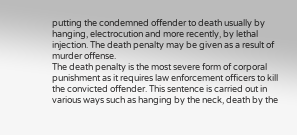putting the condemned offender to death usually by hanging, electrocution and more recently, by lethal injection. The death penalty may be given as a result of murder offense.
The death penalty is the most severe form of corporal punishment as it requires law enforcement officers to kill the convicted offender. This sentence is carried out in various ways such as hanging by the neck, death by the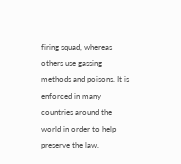firing squad, whereas others use gassing methods and poisons. It is enforced in many countries around the world in order to help preserve the law.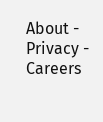About -  Privacy -  Careers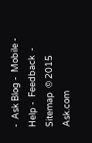-  Ask Blog -  Mobile -  Help -  Feedback  -  Sitemap  © 2015 Ask.com